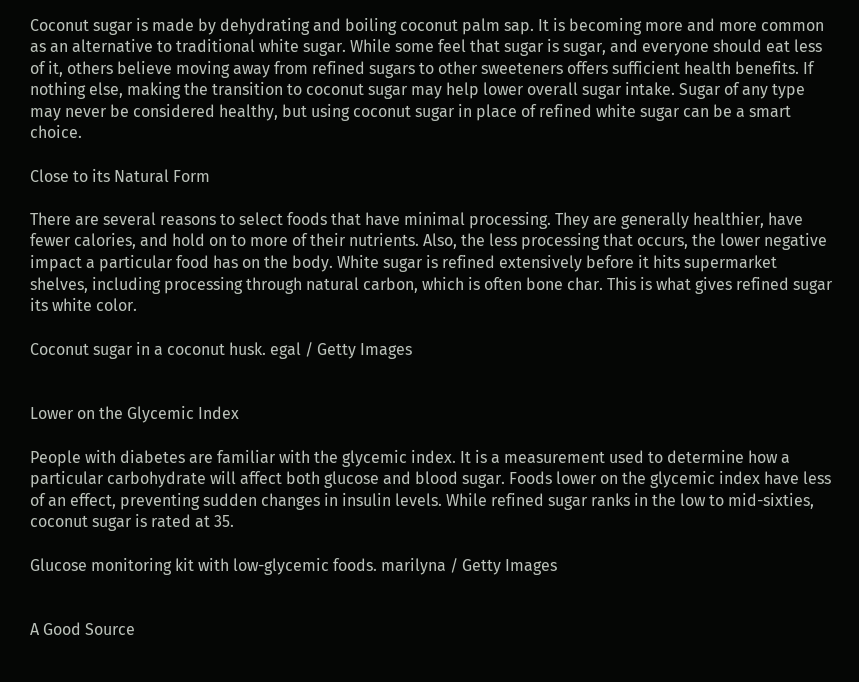Coconut sugar is made by dehydrating and boiling coconut palm sap. It is becoming more and more common as an alternative to traditional white sugar. While some feel that sugar is sugar, and everyone should eat less of it, others believe moving away from refined sugars to other sweeteners offers sufficient health benefits. If nothing else, making the transition to coconut sugar may help lower overall sugar intake. Sugar of any type may never be considered healthy, but using coconut sugar in place of refined white sugar can be a smart choice.

Close to its Natural Form

There are several reasons to select foods that have minimal processing. They are generally healthier, have fewer calories, and hold on to more of their nutrients. Also, the less processing that occurs, the lower negative impact a particular food has on the body. White sugar is refined extensively before it hits supermarket shelves, including processing through natural carbon, which is often bone char. This is what gives refined sugar its white color.

Coconut sugar in a coconut husk. egal / Getty Images


Lower on the Glycemic Index

People with diabetes are familiar with the glycemic index. It is a measurement used to determine how a particular carbohydrate will affect both glucose and blood sugar. Foods lower on the glycemic index have less of an effect, preventing sudden changes in insulin levels. While refined sugar ranks in the low to mid-sixties, coconut sugar is rated at 35.

Glucose monitoring kit with low-glycemic foods. marilyna / Getty Images


A Good Source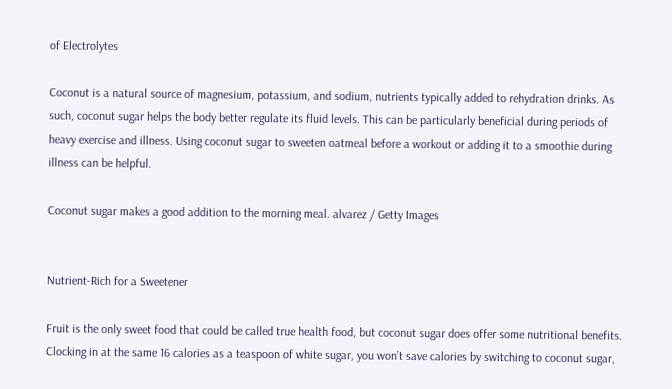of Electrolytes

Coconut is a natural source of magnesium, potassium, and sodium, nutrients typically added to rehydration drinks. As such, coconut sugar helps the body better regulate its fluid levels. This can be particularly beneficial during periods of heavy exercise and illness. Using coconut sugar to sweeten oatmeal before a workout or adding it to a smoothie during illness can be helpful.

Coconut sugar makes a good addition to the morning meal. alvarez / Getty Images


Nutrient-Rich for a Sweetener

Fruit is the only sweet food that could be called true health food, but coconut sugar does offer some nutritional benefits. Clocking in at the same 16 calories as a teaspoon of white sugar, you won’t save calories by switching to coconut sugar,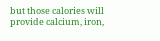but those calories will provide calcium, iron,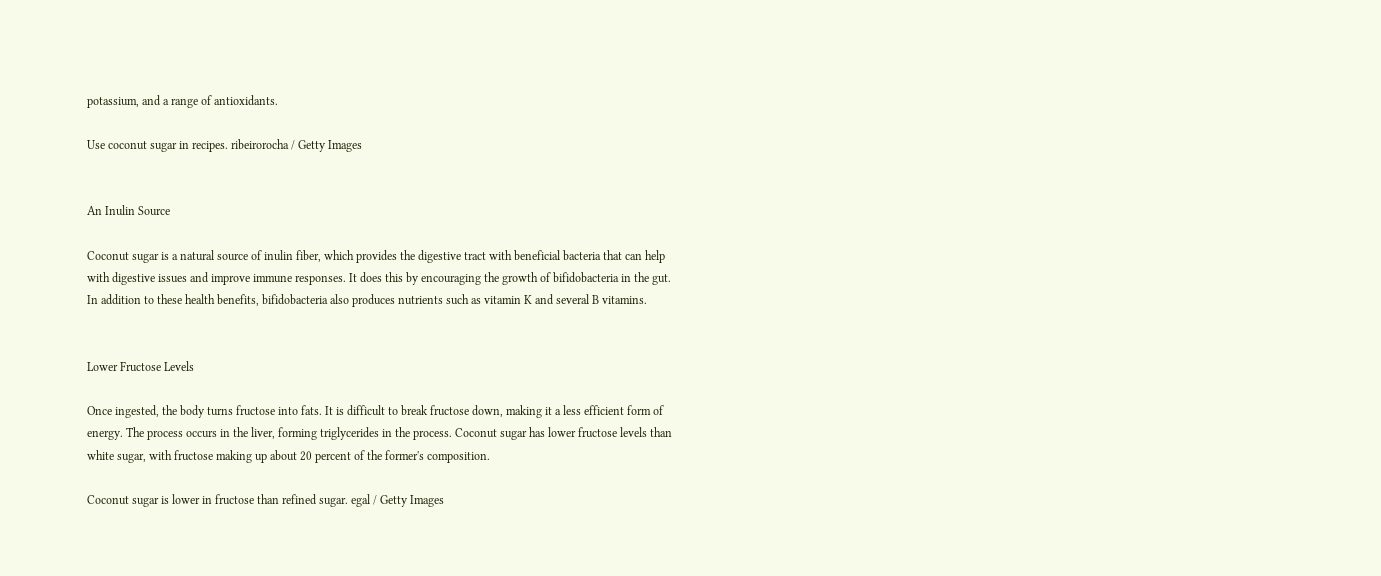potassium, and a range of antioxidants.

Use coconut sugar in recipes. ribeirorocha / Getty Images


An Inulin Source

Coconut sugar is a natural source of inulin fiber, which provides the digestive tract with beneficial bacteria that can help with digestive issues and improve immune responses. It does this by encouraging the growth of bifidobacteria in the gut. In addition to these health benefits, bifidobacteria also produces nutrients such as vitamin K and several B vitamins.


Lower Fructose Levels

Once ingested, the body turns fructose into fats. It is difficult to break fructose down, making it a less efficient form of energy. The process occurs in the liver, forming triglycerides in the process. Coconut sugar has lower fructose levels than white sugar, with fructose making up about 20 percent of the former's composition.

Coconut sugar is lower in fructose than refined sugar. egal / Getty Images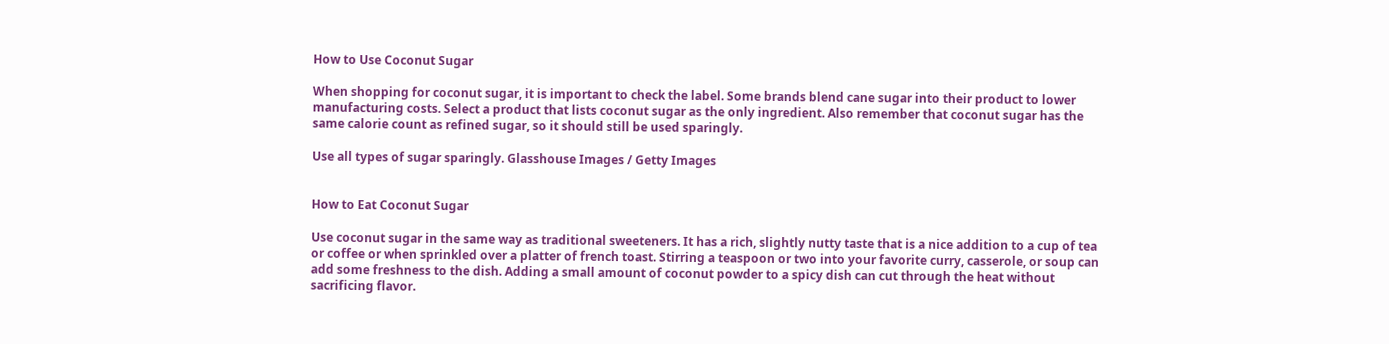How to Use Coconut Sugar

When shopping for coconut sugar, it is important to check the label. Some brands blend cane sugar into their product to lower manufacturing costs. Select a product that lists coconut sugar as the only ingredient. Also remember that coconut sugar has the same calorie count as refined sugar, so it should still be used sparingly.

Use all types of sugar sparingly. Glasshouse Images / Getty Images


How to Eat Coconut Sugar

Use coconut sugar in the same way as traditional sweeteners. It has a rich, slightly nutty taste that is a nice addition to a cup of tea or coffee or when sprinkled over a platter of french toast. Stirring a teaspoon or two into your favorite curry, casserole, or soup can add some freshness to the dish. Adding a small amount of coconut powder to a spicy dish can cut through the heat without sacrificing flavor.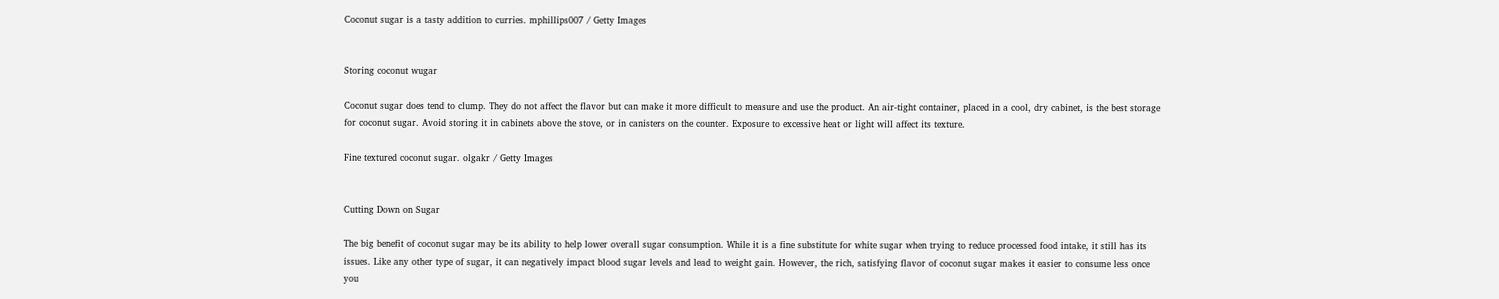Coconut sugar is a tasty addition to curries. mphillips007 / Getty Images


Storing coconut wugar

Coconut sugar does tend to clump. They do not affect the flavor but can make it more difficult to measure and use the product. An air-tight container, placed in a cool, dry cabinet, is the best storage for coconut sugar. Avoid storing it in cabinets above the stove, or in canisters on the counter. Exposure to excessive heat or light will affect its texture.

Fine textured coconut sugar. olgakr / Getty Images


Cutting Down on Sugar

The big benefit of coconut sugar may be its ability to help lower overall sugar consumption. While it is a fine substitute for white sugar when trying to reduce processed food intake, it still has its issues. Like any other type of sugar, it can negatively impact blood sugar levels and lead to weight gain. However, the rich, satisfying flavor of coconut sugar makes it easier to consume less once you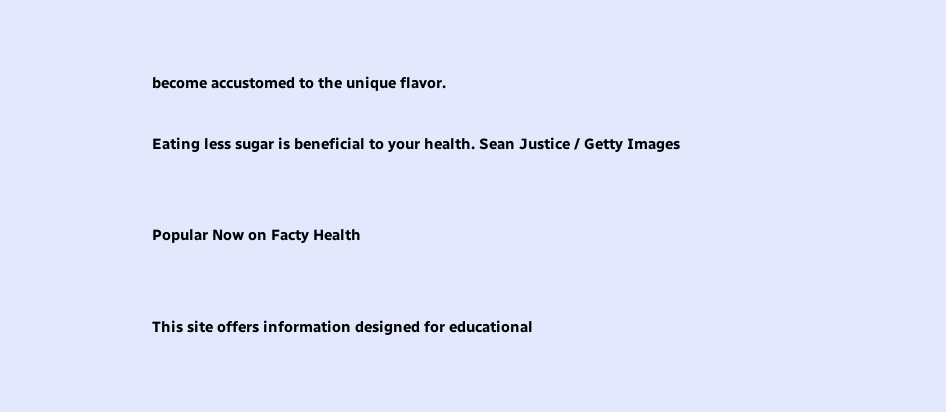become accustomed to the unique flavor.

Eating less sugar is beneficial to your health. Sean Justice / Getty Images


Popular Now on Facty Health


This site offers information designed for educational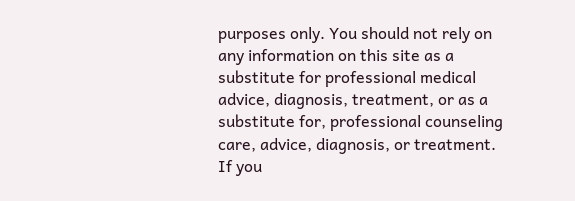purposes only. You should not rely on any information on this site as a substitute for professional medical advice, diagnosis, treatment, or as a substitute for, professional counseling care, advice, diagnosis, or treatment. If you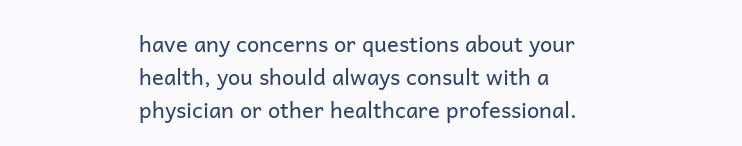have any concerns or questions about your health, you should always consult with a physician or other healthcare professional.